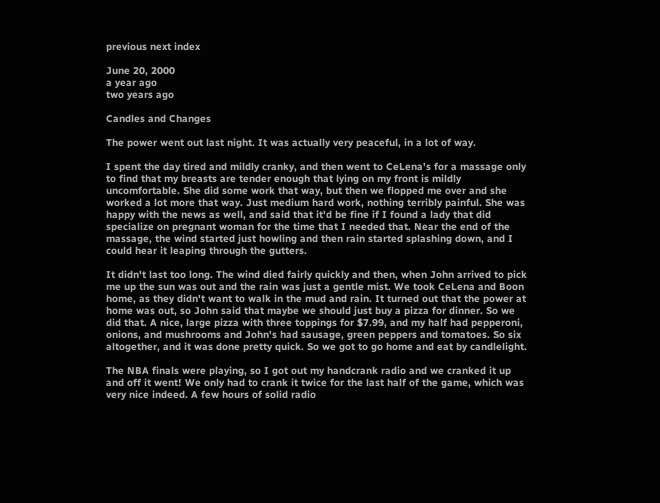previous next index

June 20, 2000
a year ago
two years ago

Candles and Changes

The power went out last night. It was actually very peaceful, in a lot of way.

I spent the day tired and mildly cranky, and then went to CeLena's for a massage only to find that my breasts are tender enough that lying on my front is mildly uncomfortable. She did some work that way, but then we flopped me over and she worked a lot more that way. Just medium hard work, nothing terribly painful. She was happy with the news as well, and said that it'd be fine if I found a lady that did specialize on pregnant woman for the time that I needed that. Near the end of the massage, the wind started just howling and then rain started splashing down, and I could hear it leaping through the gutters.

It didn't last too long. The wind died fairly quickly and then, when John arrived to pick me up the sun was out and the rain was just a gentle mist. We took CeLena and Boon home, as they didn't want to walk in the mud and rain. It turned out that the power at home was out, so John said that maybe we should just buy a pizza for dinner. So we did that. A nice, large pizza with three toppings for $7.99, and my half had pepperoni, onions, and mushrooms and John's had sausage, green peppers and tomatoes. So six altogether, and it was done pretty quick. So we got to go home and eat by candlelight.

The NBA finals were playing, so I got out my handcrank radio and we cranked it up and off it went! We only had to crank it twice for the last half of the game, which was very nice indeed. A few hours of solid radio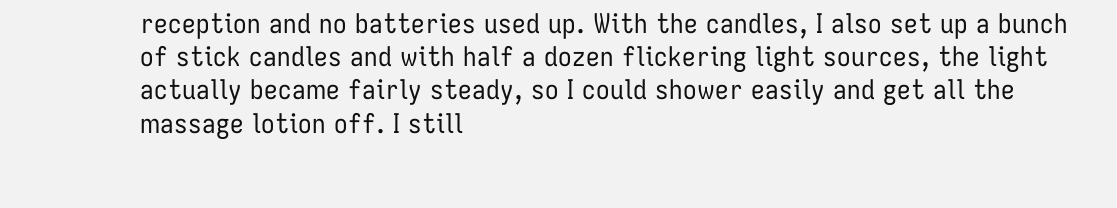reception and no batteries used up. With the candles, I also set up a bunch of stick candles and with half a dozen flickering light sources, the light actually became fairly steady, so I could shower easily and get all the massage lotion off. I still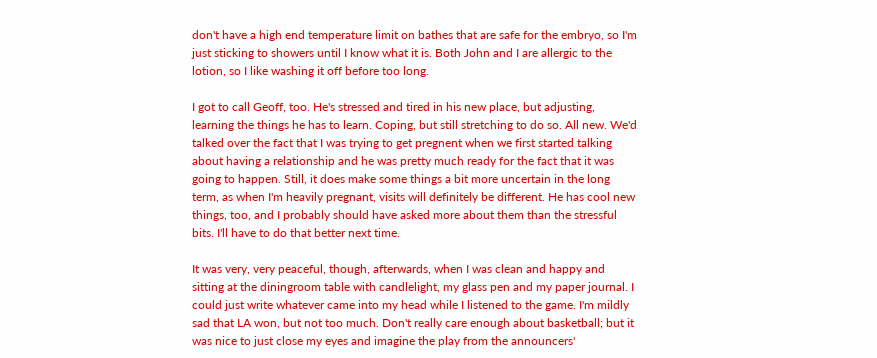don't have a high end temperature limit on bathes that are safe for the embryo, so I'm just sticking to showers until I know what it is. Both John and I are allergic to the lotion, so I like washing it off before too long.

I got to call Geoff, too. He's stressed and tired in his new place, but adjusting, learning the things he has to learn. Coping, but still stretching to do so. All new. We'd talked over the fact that I was trying to get pregnent when we first started talking about having a relationship and he was pretty much ready for the fact that it was going to happen. Still, it does make some things a bit more uncertain in the long term, as when I'm heavily pregnant, visits will definitely be different. He has cool new things, too, and I probably should have asked more about them than the stressful bits. I'll have to do that better next time.

It was very, very peaceful, though, afterwards, when I was clean and happy and sitting at the diningroom table with candlelight, my glass pen and my paper journal. I could just write whatever came into my head while I listened to the game. I'm mildly sad that LA won, but not too much. Don't really care enough about basketball; but it was nice to just close my eyes and imagine the play from the announcers'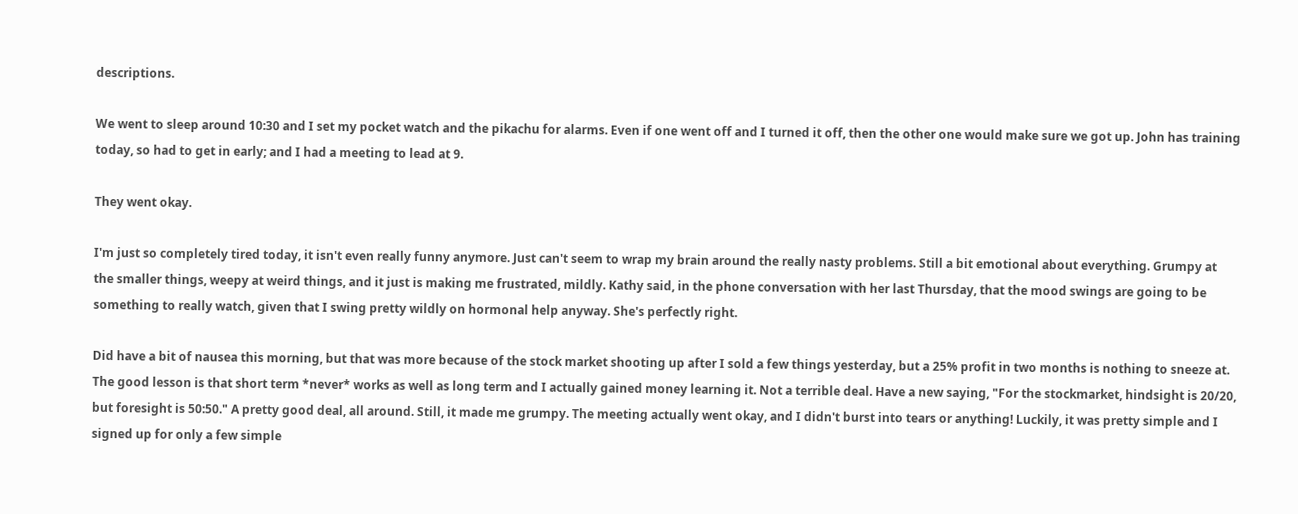descriptions.

We went to sleep around 10:30 and I set my pocket watch and the pikachu for alarms. Even if one went off and I turned it off, then the other one would make sure we got up. John has training today, so had to get in early; and I had a meeting to lead at 9.

They went okay.

I'm just so completely tired today, it isn't even really funny anymore. Just can't seem to wrap my brain around the really nasty problems. Still a bit emotional about everything. Grumpy at the smaller things, weepy at weird things, and it just is making me frustrated, mildly. Kathy said, in the phone conversation with her last Thursday, that the mood swings are going to be something to really watch, given that I swing pretty wildly on hormonal help anyway. She's perfectly right.

Did have a bit of nausea this morning, but that was more because of the stock market shooting up after I sold a few things yesterday, but a 25% profit in two months is nothing to sneeze at. The good lesson is that short term *never* works as well as long term and I actually gained money learning it. Not a terrible deal. Have a new saying, "For the stockmarket, hindsight is 20/20, but foresight is 50:50." A pretty good deal, all around. Still, it made me grumpy. The meeting actually went okay, and I didn't burst into tears or anything! Luckily, it was pretty simple and I signed up for only a few simple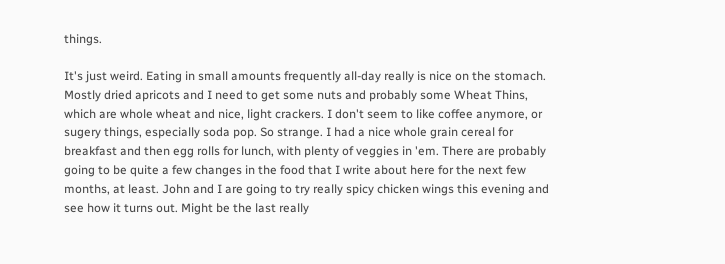things.

It's just weird. Eating in small amounts frequently all-day really is nice on the stomach. Mostly dried apricots and I need to get some nuts and probably some Wheat Thins, which are whole wheat and nice, light crackers. I don't seem to like coffee anymore, or sugery things, especially soda pop. So strange. I had a nice whole grain cereal for breakfast and then egg rolls for lunch, with plenty of veggies in 'em. There are probably going to be quite a few changes in the food that I write about here for the next few months, at least. John and I are going to try really spicy chicken wings this evening and see how it turns out. Might be the last really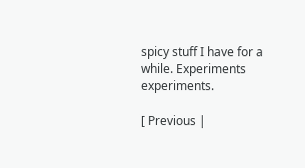spicy stuff I have for a while. Experiments experiments.

[ Previous |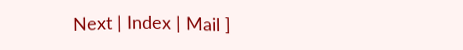Next | Index | Mail ]